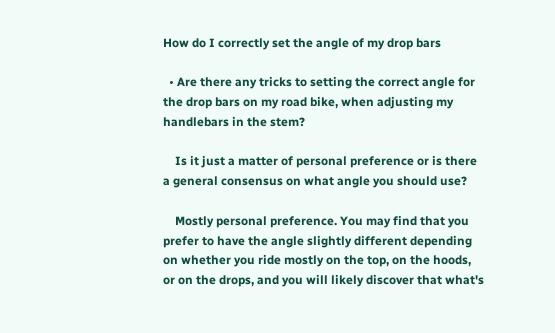How do I correctly set the angle of my drop bars

  • Are there any tricks to setting the correct angle for the drop bars on my road bike, when adjusting my handlebars in the stem?

    Is it just a matter of personal preference or is there a general consensus on what angle you should use?

    Mostly personal preference. You may find that you prefer to have the angle slightly different depending on whether you ride mostly on the top, on the hoods, or on the drops, and you will likely discover that what's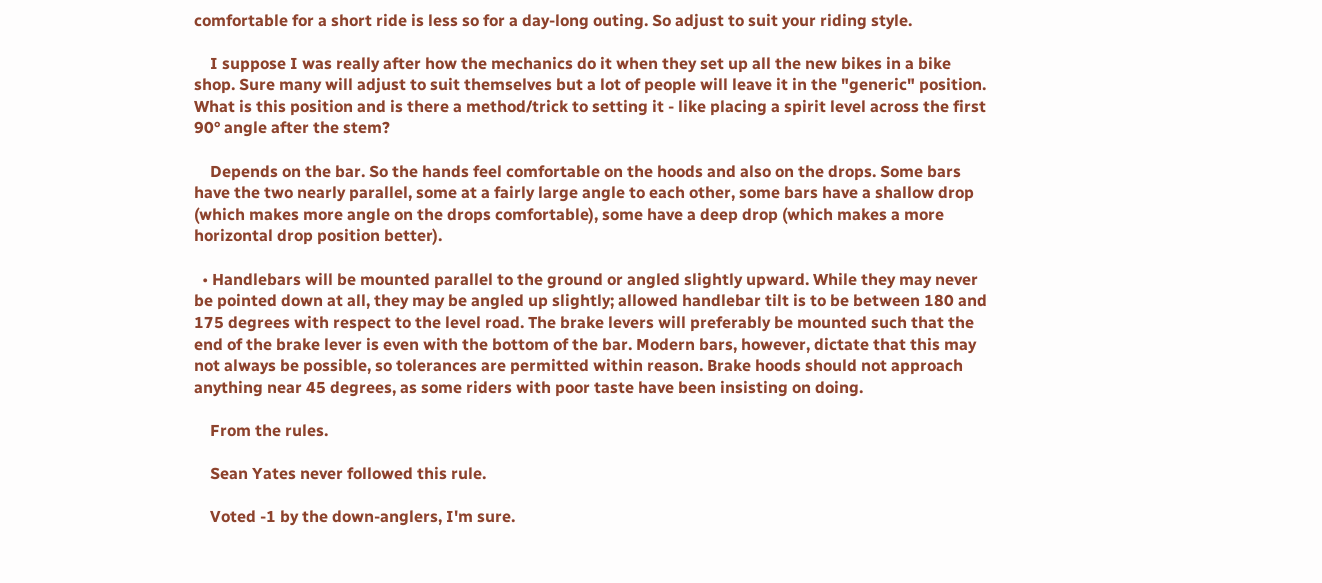comfortable for a short ride is less so for a day-long outing. So adjust to suit your riding style.

    I suppose I was really after how the mechanics do it when they set up all the new bikes in a bike shop. Sure many will adjust to suit themselves but a lot of people will leave it in the "generic" position. What is this position and is there a method/trick to setting it - like placing a spirit level across the first 90° angle after the stem?

    Depends on the bar. So the hands feel comfortable on the hoods and also on the drops. Some bars have the two nearly parallel, some at a fairly large angle to each other, some bars have a shallow drop (which makes more angle on the drops comfortable), some have a deep drop (which makes a more horizontal drop position better).

  • Handlebars will be mounted parallel to the ground or angled slightly upward. While they may never be pointed down at all, they may be angled up slightly; allowed handlebar tilt is to be between 180 and 175 degrees with respect to the level road. The brake levers will preferably be mounted such that the end of the brake lever is even with the bottom of the bar. Modern bars, however, dictate that this may not always be possible, so tolerances are permitted within reason. Brake hoods should not approach anything near 45 degrees, as some riders with poor taste have been insisting on doing.

    From the rules.

    Sean Yates never followed this rule.

    Voted -1 by the down-anglers, I'm sure.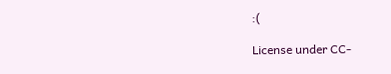:(

License under CC-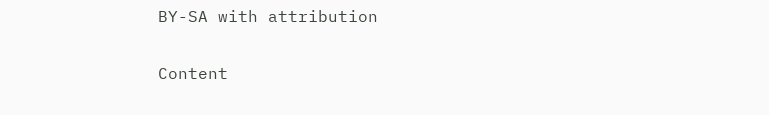BY-SA with attribution

Content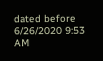dated before 6/26/2020 9:53 AM